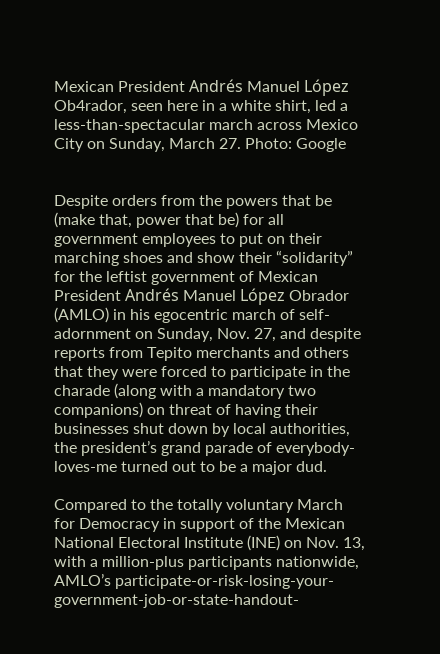Mexican President Andrés Manuel López Ob4rador, seen here in a white shirt, led a less-than-spectacular march across Mexico City on Sunday, March 27. Photo: Google


Despite orders from the powers that be (make that, power that be) for all government employees to put on their marching shoes and show their “solidarity” for the leftist government of Mexican President Andrés Manuel López Obrador (AMLO) in his egocentric march of self-adornment on Sunday, Nov. 27, and despite reports from Tepito merchants and others that they were forced to participate in the charade (along with a mandatory two companions) on threat of having their businesses shut down by local authorities, the president’s grand parade of everybody-loves-me turned out to be a major dud.

Compared to the totally voluntary March for Democracy in support of the Mexican National Electoral Institute (INE) on Nov. 13, with a million-plus participants nationwide, AMLO’s participate-or-risk-losing-your-government-job-or-state-handout-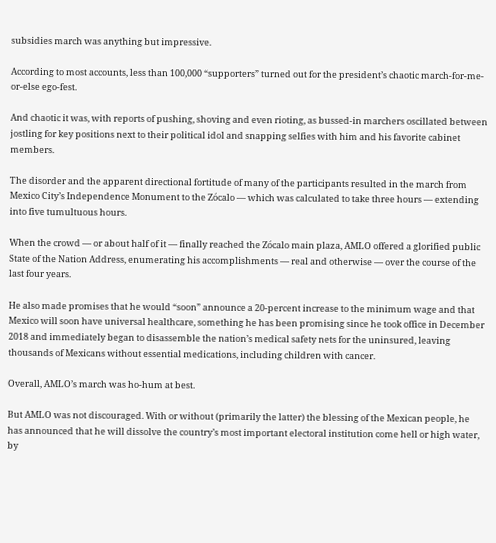subsidies march was anything but impressive.

According to most accounts, less than 100,000 “supporters” turned out for the president’s chaotic march-for-me-or-else ego-fest.

And chaotic it was, with reports of pushing, shoving and even rioting, as bussed-in marchers oscillated between jostling for key positions next to their political idol and snapping selfies with him and his favorite cabinet members.

The disorder and the apparent directional fortitude of many of the participants resulted in the march from Mexico City’s Independence Monument to the Zócalo — which was calculated to take three hours — extending into five tumultuous hours.

When the crowd — or about half of it — finally reached the Zócalo main plaza, AMLO offered a glorified public State of the Nation Address, enumerating his accomplishments — real and otherwise — over the course of the last four years.

He also made promises that he would “soon” announce a 20-percent increase to the minimum wage and that Mexico will soon have universal healthcare, something he has been promising since he took office in December 2018 and immediately began to disassemble the nation’s medical safety nets for the uninsured, leaving thousands of Mexicans without essential medications, including children with cancer.

Overall, AMLO’s march was ho-hum at best.

But AMLO was not discouraged. With or without (primarily the latter) the blessing of the Mexican people, he has announced that he will dissolve the country’s most important electoral institution come hell or high water, by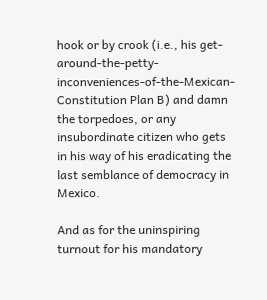hook or by crook (i.e., his get-around-the-petty-inconveniences-of-the-Mexican-Constitution Plan B) and damn the torpedoes, or any insubordinate citizen who gets in his way of his eradicating the last semblance of democracy in Mexico.

And as for the uninspiring turnout for his mandatory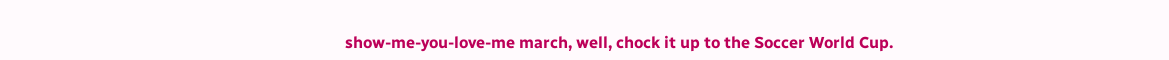show-me-you-love-me march, well, chock it up to the Soccer World Cup.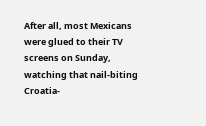After all, most Mexicans were glued to their TV screens on Sunday, watching that nail-biting Croatia-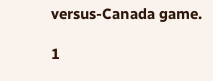versus-Canada game.

1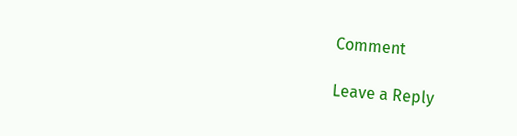Comment

Leave a Reply